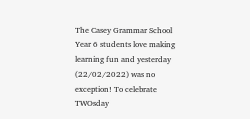The Casey Grammar School Year 6 students love making learning fun and yesterday (22/02/2022) was no exception! To celebrate TWOsday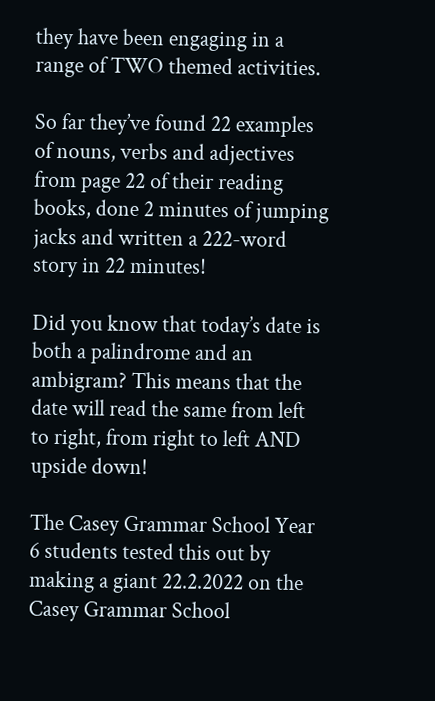they have been engaging in a range of TWO themed activities.

So far they’ve found 22 examples of nouns, verbs and adjectives from page 22 of their reading books, done 2 minutes of jumping jacks and written a 222-word story in 22 minutes!

Did you know that today’s date is both a palindrome and an ambigram? This means that the date will read the same from left to right, from right to left AND upside down!

The Casey Grammar School Year 6 students tested this out by making a giant 22.2.2022 on the Casey Grammar School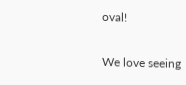oval!

We love seeing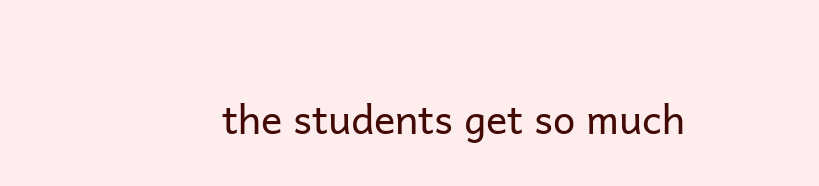the students get so much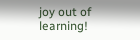joy out of learning!